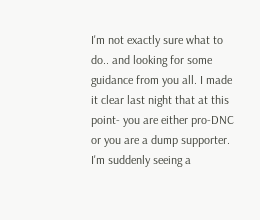I'm not exactly sure what to do.. and looking for some guidance from you all. I made it clear last night that at this point- you are either pro-DNC or you are a dump supporter. I'm suddenly seeing a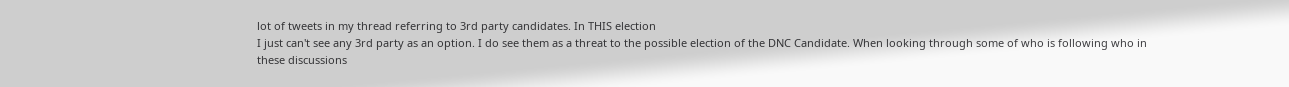lot of tweets in my thread referring to 3rd party candidates. In THIS election
I just can't see any 3rd party as an option. I do see them as a threat to the possible election of the DNC Candidate. When looking through some of who is following who in these discussions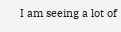I am seeing a lot of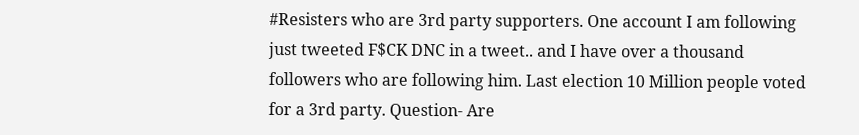#Resisters who are 3rd party supporters. One account I am following
just tweeted F$CK DNC in a tweet.. and I have over a thousand followers who are following him. Last election 10 Million people voted for a 3rd party. Question- Are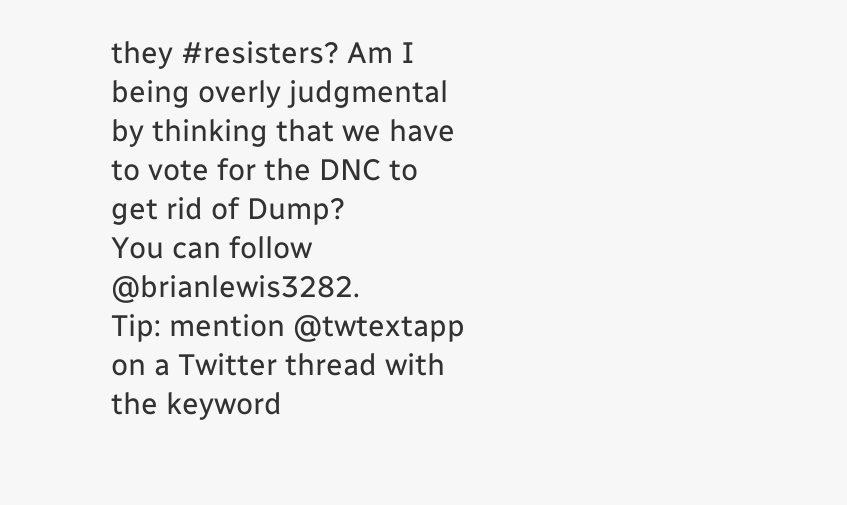they #resisters? Am I being overly judgmental by thinking that we have to vote for the DNC to get rid of Dump?
You can follow @brianlewis3282.
Tip: mention @twtextapp on a Twitter thread with the keyword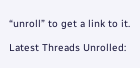“unroll” to get a link to it.

Latest Threads Unrolled: